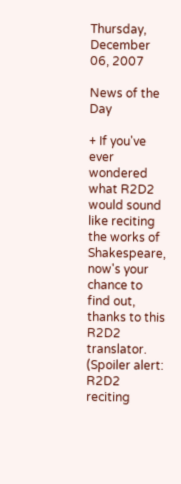Thursday, December 06, 2007

News of the Day

+ If you've ever wondered what R2D2 would sound like reciting the works of Shakespeare, now's your chance to find out, thanks to this R2D2 translator. (Spoiler alert: R2D2 reciting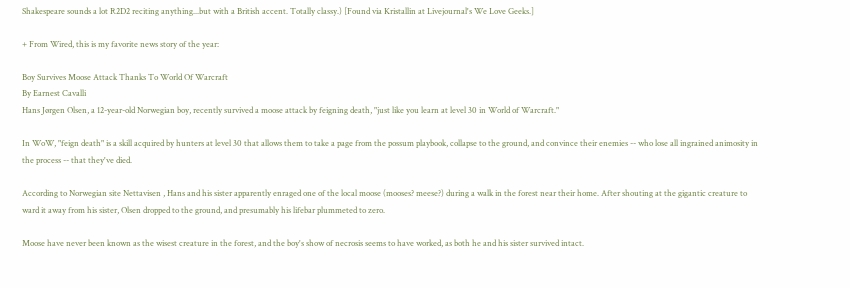Shakespeare sounds a lot R2D2 reciting anything...but with a British accent. Totally classy.) [Found via Kristallin at Livejournal's We Love Geeks.]

+ From Wired, this is my favorite news story of the year:

Boy Survives Moose Attack Thanks To World Of Warcraft
By Earnest Cavalli
Hans Jørgen Olsen, a 12-year-old Norwegian boy, recently survived a moose attack by feigning death, "just like you learn at level 30 in World of Warcraft."

In WoW, "feign death" is a skill acquired by hunters at level 30 that allows them to take a page from the possum playbook, collapse to the ground, and convince their enemies -- who lose all ingrained animosity in the process -- that they've died.

According to Norwegian site Nettavisen , Hans and his sister apparently enraged one of the local moose (mooses? meese?) during a walk in the forest near their home. After shouting at the gigantic creature to ward it away from his sister, Olsen dropped to the ground, and presumably his lifebar plummeted to zero.

Moose have never been known as the wisest creature in the forest, and the boy's show of necrosis seems to have worked, as both he and his sister survived intact.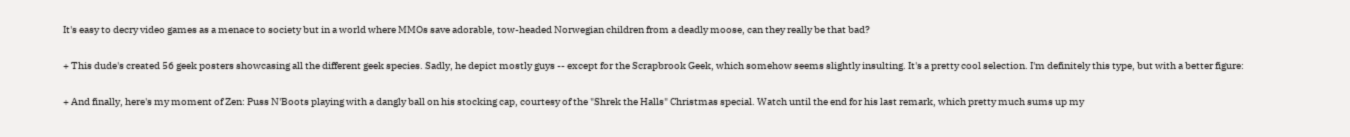It's easy to decry video games as a menace to society but in a world where MMOs save adorable, tow-headed Norwegian children from a deadly moose, can they really be that bad?

+ This dude's created 56 geek posters showcasing all the different geek species. Sadly, he depict mostly guys -- except for the Scrapbrook Geek, which somehow seems slightly insulting. It's a pretty cool selection. I'm definitely this type, but with a better figure:

+ And finally, here's my moment of Zen: Puss N'Boots playing with a dangly ball on his stocking cap, courtesy of the "Shrek the Halls" Christmas special. Watch until the end for his last remark, which pretty much sums up my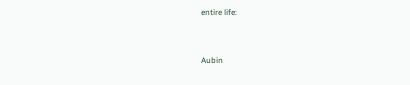entire life:


Aubin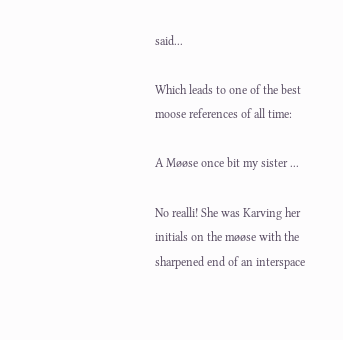said...

Which leads to one of the best moose references of all time:

A Møøse once bit my sister ...

No realli! She was Karving her initials on the møøse with the sharpened end of an interspace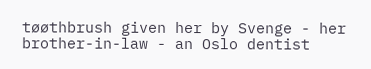tøøthbrush given her by Svenge - her brother-in-law - an Oslo dentist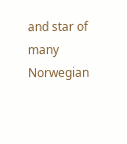and star of many Norwegian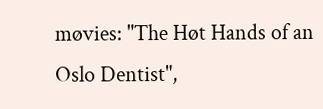møvies: "The Høt Hands of an Oslo Dentist",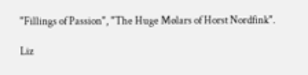"Fillings of Passion", "The Huge Mølars of Horst Nordfink".

Liz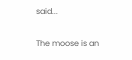said...

The moose is an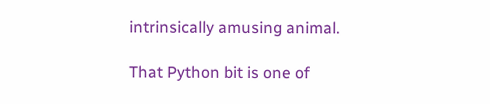intrinsically amusing animal.

That Python bit is one of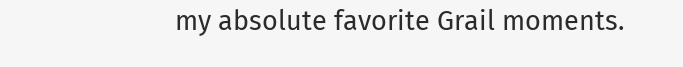my absolute favorite Grail moments.